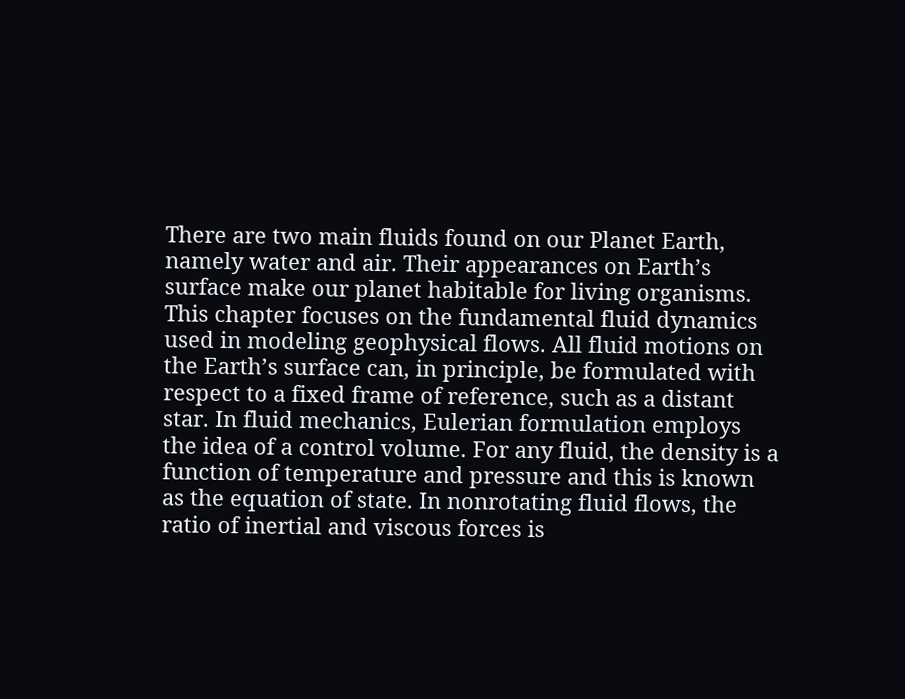There are two main fluids found on our Planet Earth, namely water and air. Their appearances on Earth’s surface make our planet habitable for living organisms. This chapter focuses on the fundamental fluid dynamics used in modeling geophysical flows. All fluid motions on the Earth’s surface can, in principle, be formulated with respect to a fixed frame of reference, such as a distant star. In fluid mechanics, Eulerian formulation employs the idea of a control volume. For any fluid, the density is a function of temperature and pressure and this is known as the equation of state. In nonrotating fluid flows, the ratio of inertial and viscous forces is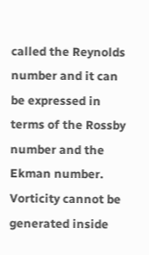called the Reynolds number and it can be expressed in terms of the Rossby number and the Ekman number. Vorticity cannot be generated inside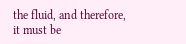the fluid, and therefore, it must be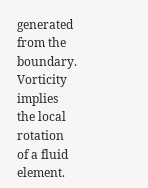generated from the boundary. Vorticity implies the local rotation of a fluid element.